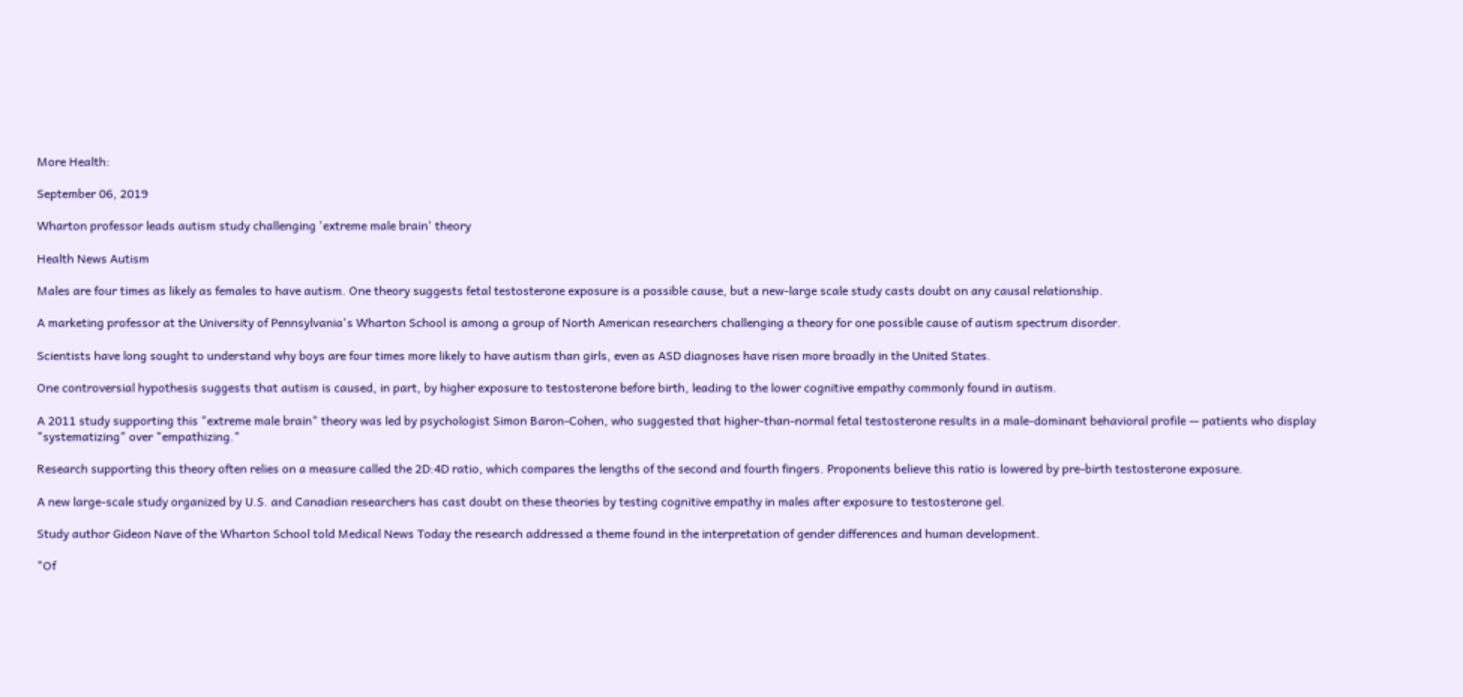More Health:

September 06, 2019

Wharton professor leads autism study challenging 'extreme male brain' theory

Health News Autism

Males are four times as likely as females to have autism. One theory suggests fetal testosterone exposure is a possible cause, but a new-large scale study casts doubt on any causal relationship.

A marketing professor at the University of Pennsylvania's Wharton School is among a group of North American researchers challenging a theory for one possible cause of autism spectrum disorder.

Scientists have long sought to understand why boys are four times more likely to have autism than girls, even as ASD diagnoses have risen more broadly in the United States.

One controversial hypothesis suggests that autism is caused, in part, by higher exposure to testosterone before birth, leading to the lower cognitive empathy commonly found in autism.

A 2011 study supporting this "extreme male brain" theory was led by psychologist Simon Baron-Cohen, who suggested that higher-than-normal fetal testosterone results in a male-dominant behavioral profile — patients who display "systematizing" over "empathizing."

Research supporting this theory often relies on a measure called the 2D:4D ratio, which compares the lengths of the second and fourth fingers. Proponents believe this ratio is lowered by pre-birth testosterone exposure.

A new large-scale study organized by U.S. and Canadian researchers has cast doubt on these theories by testing cognitive empathy in males after exposure to testosterone gel.

Study author Gideon Nave of the Wharton School told Medical News Today the research addressed a theme found in the interpretation of gender differences and human development.

"Of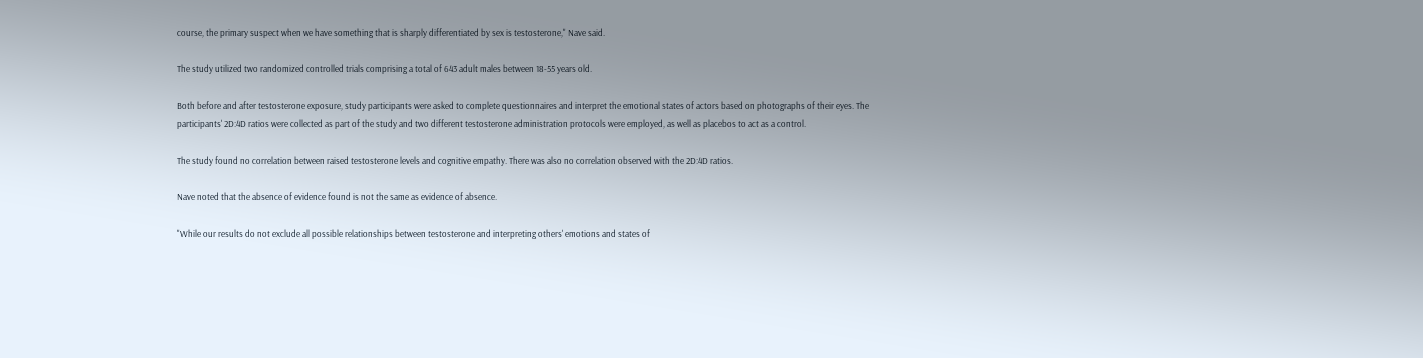course, the primary suspect when we have something that is sharply differentiated by sex is testosterone," Nave said.

The study utilized two randomized controlled trials comprising a total of 643 adult males between 18-55 years old.

Both before and after testosterone exposure, study participants were asked to complete questionnaires and interpret the emotional states of actors based on photographs of their eyes. The participants' 2D:4D ratios were collected as part of the study and two different testosterone administration protocols were employed, as well as placebos to act as a control.

The study found no correlation between raised testosterone levels and cognitive empathy. There was also no correlation observed with the 2D:4D ratios.

Nave noted that the absence of evidence found is not the same as evidence of absence.

"While our results do not exclude all possible relationships between testosterone and interpreting others' emotions and states of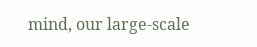mind, our large-scale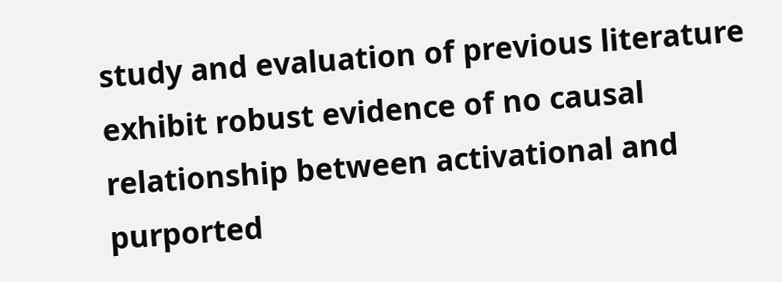study and evaluation of previous literature exhibit robust evidence of no causal relationship between activational and purported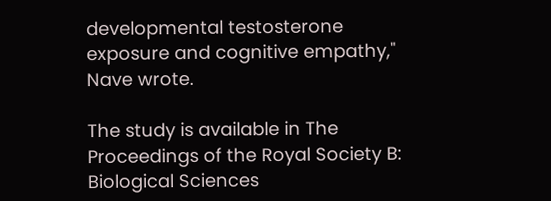developmental testosterone exposure and cognitive empathy," Nave wrote.

The study is available in The Proceedings of the Royal Society B: Biological Sciences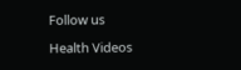Follow us

Health Videos